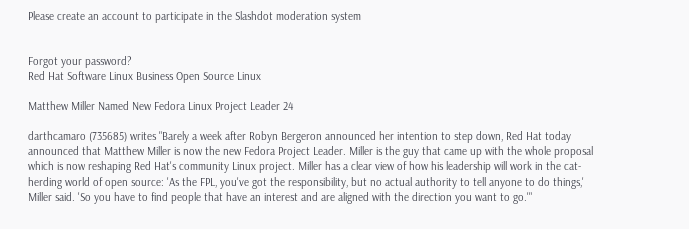Please create an account to participate in the Slashdot moderation system


Forgot your password?
Red Hat Software Linux Business Open Source Linux

Matthew Miller Named New Fedora Linux Project Leader 24

darthcamaro (735685) writes "Barely a week after Robyn Bergeron announced her intention to step down, Red Hat today announced that Matthew Miller is now the new Fedora Project Leader. Miller is the guy that came up with the whole proposal which is now reshaping Red Hat's community Linux project. Miller has a clear view of how his leadership will work in the cat-herding world of open source: 'As the FPL, you've got the responsibility, but no actual authority to tell anyone to do things,' Miller said. 'So you have to find people that have an interest and are aligned with the direction you want to go.'"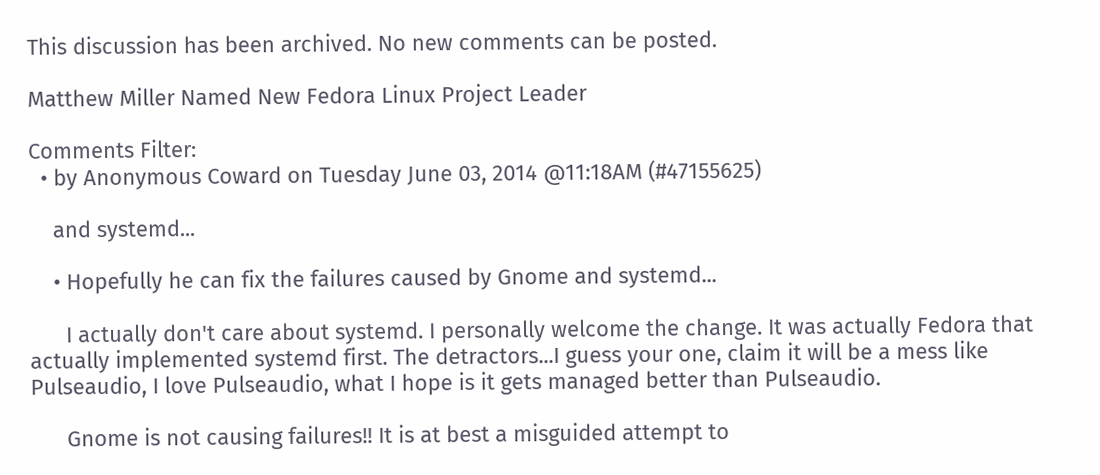This discussion has been archived. No new comments can be posted.

Matthew Miller Named New Fedora Linux Project Leader

Comments Filter:
  • by Anonymous Coward on Tuesday June 03, 2014 @11:18AM (#47155625)

    and systemd...

    • Hopefully he can fix the failures caused by Gnome and systemd...

      I actually don't care about systemd. I personally welcome the change. It was actually Fedora that actually implemented systemd first. The detractors...I guess your one, claim it will be a mess like Pulseaudio, I love Pulseaudio, what I hope is it gets managed better than Pulseaudio.

      Gnome is not causing failures!! It is at best a misguided attempt to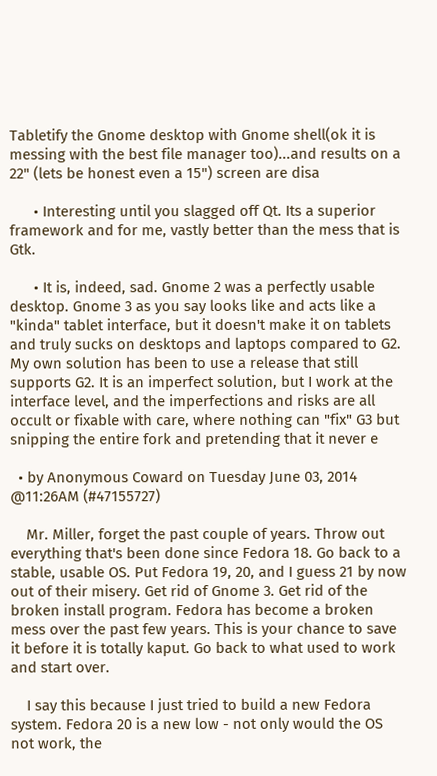Tabletify the Gnome desktop with Gnome shell(ok it is messing with the best file manager too)...and results on a 22" (lets be honest even a 15") screen are disa

      • Interesting until you slagged off Qt. Its a superior framework and for me, vastly better than the mess that is Gtk.

      • It is, indeed, sad. Gnome 2 was a perfectly usable desktop. Gnome 3 as you say looks like and acts like a "kinda" tablet interface, but it doesn't make it on tablets and truly sucks on desktops and laptops compared to G2. My own solution has been to use a release that still supports G2. It is an imperfect solution, but I work at the interface level, and the imperfections and risks are all occult or fixable with care, where nothing can "fix" G3 but snipping the entire fork and pretending that it never e

  • by Anonymous Coward on Tuesday June 03, 2014 @11:26AM (#47155727)

    Mr. Miller, forget the past couple of years. Throw out everything that's been done since Fedora 18. Go back to a stable, usable OS. Put Fedora 19, 20, and I guess 21 by now out of their misery. Get rid of Gnome 3. Get rid of the broken install program. Fedora has become a broken mess over the past few years. This is your chance to save it before it is totally kaput. Go back to what used to work and start over.

    I say this because I just tried to build a new Fedora system. Fedora 20 is a new low - not only would the OS not work, the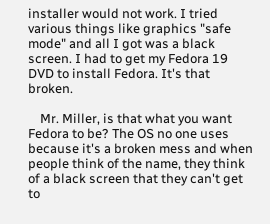installer would not work. I tried various things like graphics "safe mode" and all I got was a black screen. I had to get my Fedora 19 DVD to install Fedora. It's that broken.

    Mr. Miller, is that what you want Fedora to be? The OS no one uses because it's a broken mess and when people think of the name, they think of a black screen that they can't get to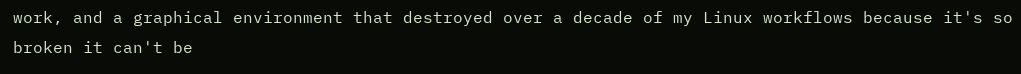work, and a graphical environment that destroyed over a decade of my Linux workflows because it's so broken it can't be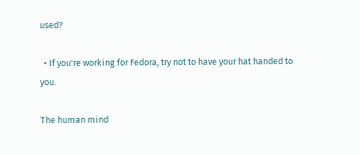used?

  • If you're working for Fedora, try not to have your hat handed to you.

The human mind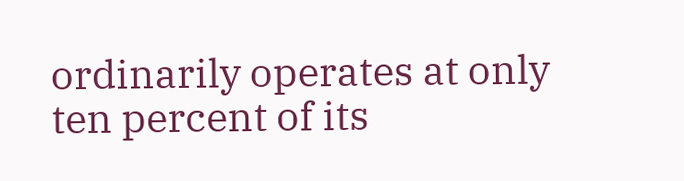ordinarily operates at only ten percent of its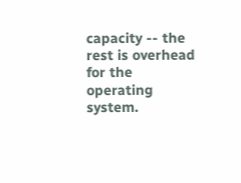capacity -- the rest is overhead for the operating system.